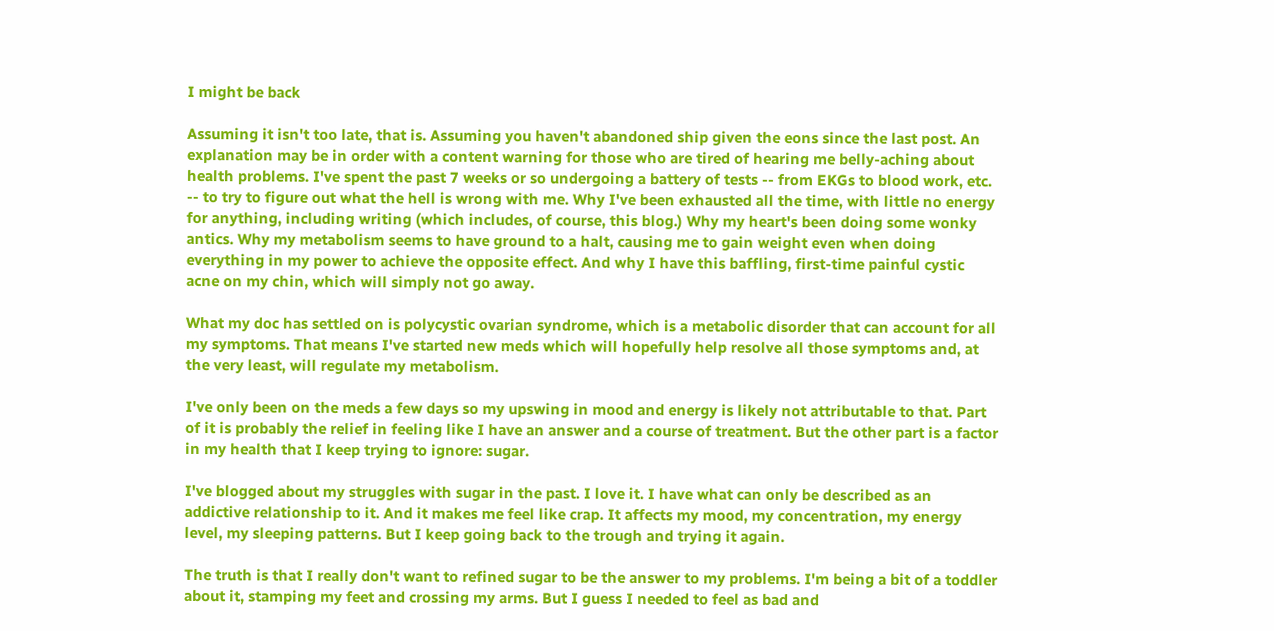I might be back

Assuming it isn't too late, that is. Assuming you haven't abandoned ship given the eons since the last post. An explanation may be in order with a content warning for those who are tired of hearing me belly-aching about health problems. I've spent the past 7 weeks or so undergoing a battery of tests -- from EKGs to blood work, etc. -- to try to figure out what the hell is wrong with me. Why I've been exhausted all the time, with little no energy for anything, including writing (which includes, of course, this blog.) Why my heart's been doing some wonky antics. Why my metabolism seems to have ground to a halt, causing me to gain weight even when doing everything in my power to achieve the opposite effect. And why I have this baffling, first-time painful cystic acne on my chin, which will simply not go away.

What my doc has settled on is polycystic ovarian syndrome, which is a metabolic disorder that can account for all my symptoms. That means I've started new meds which will hopefully help resolve all those symptoms and, at the very least, will regulate my metabolism.

I've only been on the meds a few days so my upswing in mood and energy is likely not attributable to that. Part of it is probably the relief in feeling like I have an answer and a course of treatment. But the other part is a factor in my health that I keep trying to ignore: sugar.

I've blogged about my struggles with sugar in the past. I love it. I have what can only be described as an addictive relationship to it. And it makes me feel like crap. It affects my mood, my concentration, my energy level, my sleeping patterns. But I keep going back to the trough and trying it again.

The truth is that I really don't want to refined sugar to be the answer to my problems. I'm being a bit of a toddler about it, stamping my feet and crossing my arms. But I guess I needed to feel as bad and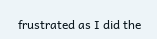frustrated as I did the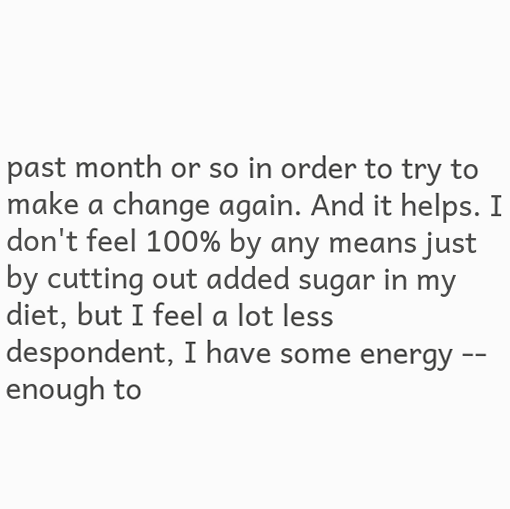past month or so in order to try to make a change again. And it helps. I don't feel 100% by any means just by cutting out added sugar in my diet, but I feel a lot less despondent, I have some energy -- enough to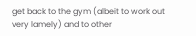get back to the gym (albeit to work out very lamely) and to other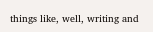things like, well, writing and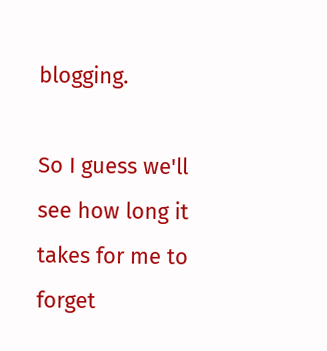blogging.

So I guess we'll see how long it takes for me to forget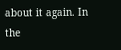about it again. In the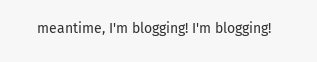meantime, I'm blogging! I'm blogging!